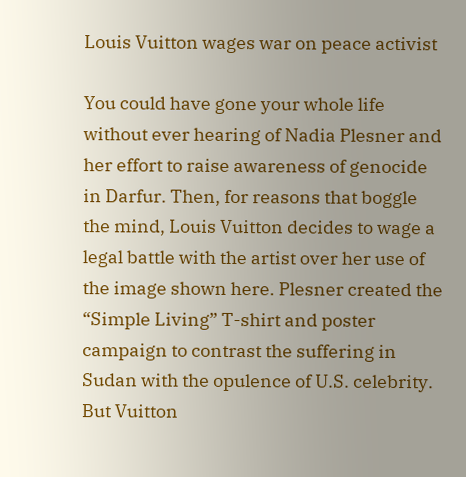Louis Vuitton wages war on peace activist

You could have gone your whole life without ever hearing of Nadia Plesner and her effort to raise awareness of genocide in Darfur. Then, for reasons that boggle the mind, Louis Vuitton decides to wage a legal battle with the artist over her use of the image shown here. Plesner created the “Simple Living” T-shirt and poster campaign to contrast the suffering in Sudan with the opulence of U.S. celebrity. But Vuitton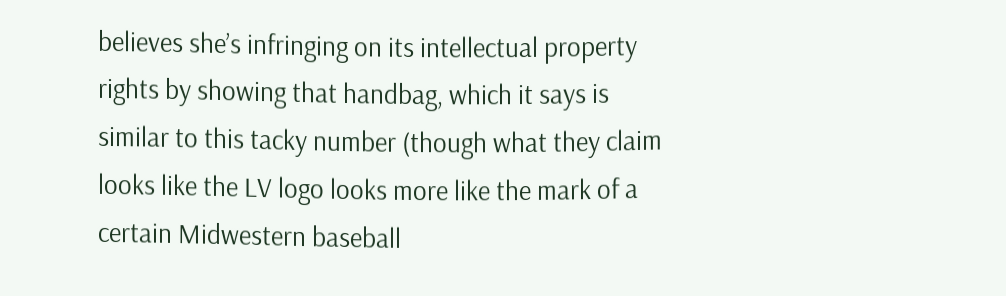believes she’s infringing on its intellectual property rights by showing that handbag, which it says is similar to this tacky number (though what they claim looks like the LV logo looks more like the mark of a certain Midwestern baseball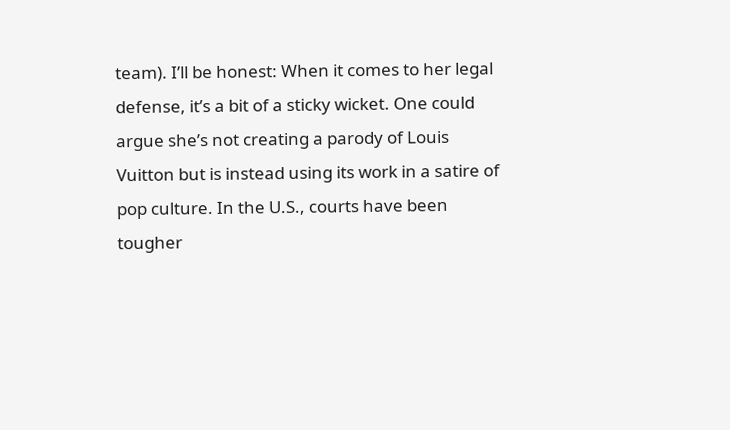team). I’ll be honest: When it comes to her legal defense, it’s a bit of a sticky wicket. One could argue she’s not creating a parody of Louis Vuitton but is instead using its work in a satire of pop culture. In the U.S., courts have been tougher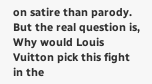on satire than parody. But the real question is, Why would Louis Vuitton pick this fight in the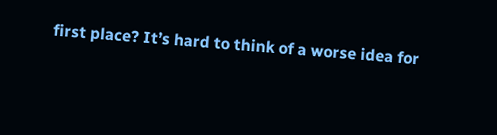first place? It’s hard to think of a worse idea for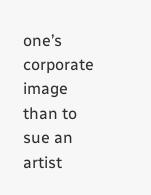one’s corporate image than to sue an artist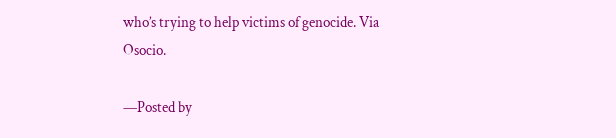who’s trying to help victims of genocide. Via Osocio.

—Posted by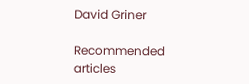David Griner

Recommended articles